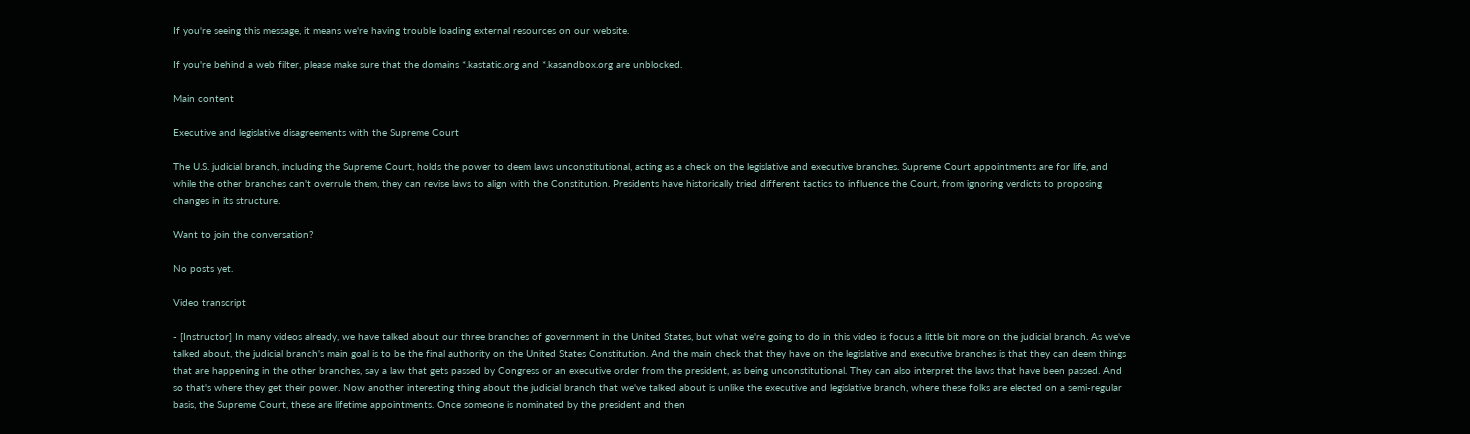If you're seeing this message, it means we're having trouble loading external resources on our website.

If you're behind a web filter, please make sure that the domains *.kastatic.org and *.kasandbox.org are unblocked.

Main content

Executive and legislative disagreements with the Supreme Court

The U.S. judicial branch, including the Supreme Court, holds the power to deem laws unconstitutional, acting as a check on the legislative and executive branches. Supreme Court appointments are for life, and while the other branches can't overrule them, they can revise laws to align with the Constitution. Presidents have historically tried different tactics to influence the Court, from ignoring verdicts to proposing changes in its structure.

Want to join the conversation?

No posts yet.

Video transcript

- [Instructor] In many videos already, we have talked about our three branches of government in the United States, but what we're going to do in this video is focus a little bit more on the judicial branch. As we've talked about, the judicial branch's main goal is to be the final authority on the United States Constitution. And the main check that they have on the legislative and executive branches is that they can deem things that are happening in the other branches, say a law that gets passed by Congress or an executive order from the president, as being unconstitutional. They can also interpret the laws that have been passed. And so that's where they get their power. Now another interesting thing about the judicial branch that we've talked about is unlike the executive and legislative branch, where these folks are elected on a semi-regular basis, the Supreme Court, these are lifetime appointments. Once someone is nominated by the president and then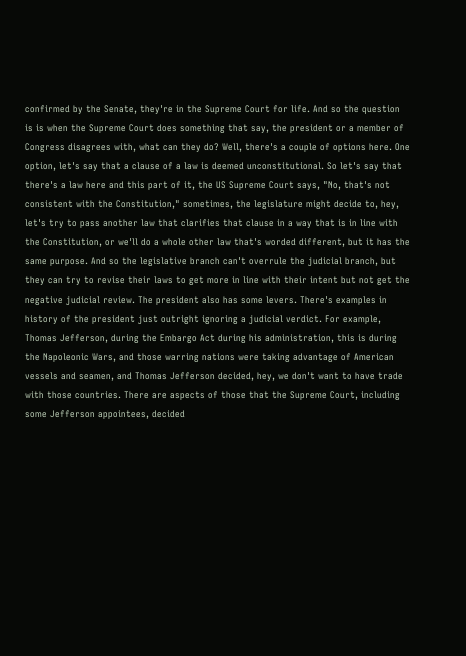confirmed by the Senate, they're in the Supreme Court for life. And so the question is is when the Supreme Court does something that say, the president or a member of Congress disagrees with, what can they do? Well, there's a couple of options here. One option, let's say that a clause of a law is deemed unconstitutional. So let's say that there's a law here and this part of it, the US Supreme Court says, "No, that's not consistent with the Constitution," sometimes, the legislature might decide to, hey, let's try to pass another law that clarifies that clause in a way that is in line with the Constitution, or we'll do a whole other law that's worded different, but it has the same purpose. And so the legislative branch can't overrule the judicial branch, but they can try to revise their laws to get more in line with their intent but not get the negative judicial review. The president also has some levers. There's examples in history of the president just outright ignoring a judicial verdict. For example, Thomas Jefferson, during the Embargo Act during his administration, this is during the Napoleonic Wars, and those warring nations were taking advantage of American vessels and seamen, and Thomas Jefferson decided, hey, we don't want to have trade with those countries. There are aspects of those that the Supreme Court, including some Jefferson appointees, decided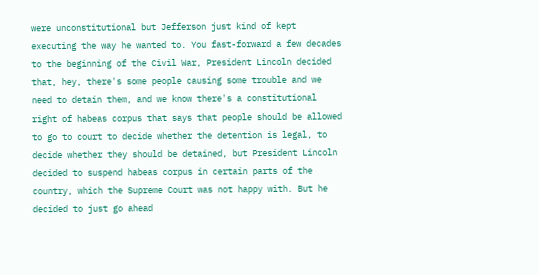were unconstitutional but Jefferson just kind of kept executing the way he wanted to. You fast-forward a few decades to the beginning of the Civil War, President Lincoln decided that, hey, there's some people causing some trouble and we need to detain them, and we know there's a constitutional right of habeas corpus that says that people should be allowed to go to court to decide whether the detention is legal, to decide whether they should be detained, but President Lincoln decided to suspend habeas corpus in certain parts of the country, which the Supreme Court was not happy with. But he decided to just go ahead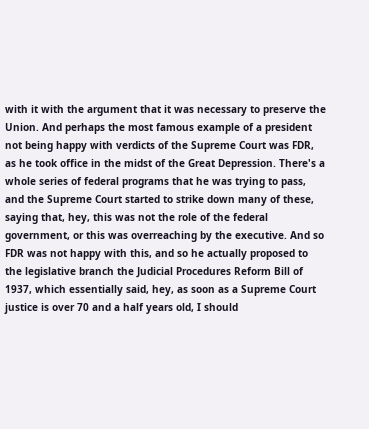with it with the argument that it was necessary to preserve the Union. And perhaps the most famous example of a president not being happy with verdicts of the Supreme Court was FDR, as he took office in the midst of the Great Depression. There's a whole series of federal programs that he was trying to pass, and the Supreme Court started to strike down many of these, saying that, hey, this was not the role of the federal government, or this was overreaching by the executive. And so FDR was not happy with this, and so he actually proposed to the legislative branch the Judicial Procedures Reform Bill of 1937, which essentially said, hey, as soon as a Supreme Court justice is over 70 and a half years old, I should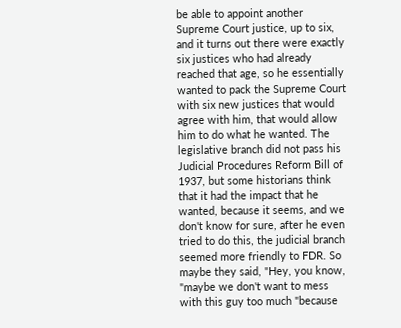be able to appoint another Supreme Court justice, up to six, and it turns out there were exactly six justices who had already reached that age, so he essentially wanted to pack the Supreme Court with six new justices that would agree with him, that would allow him to do what he wanted. The legislative branch did not pass his Judicial Procedures Reform Bill of 1937, but some historians think that it had the impact that he wanted, because it seems, and we don't know for sure, after he even tried to do this, the judicial branch seemed more friendly to FDR. So maybe they said, "Hey, you know, "maybe we don't want to mess with this guy too much "because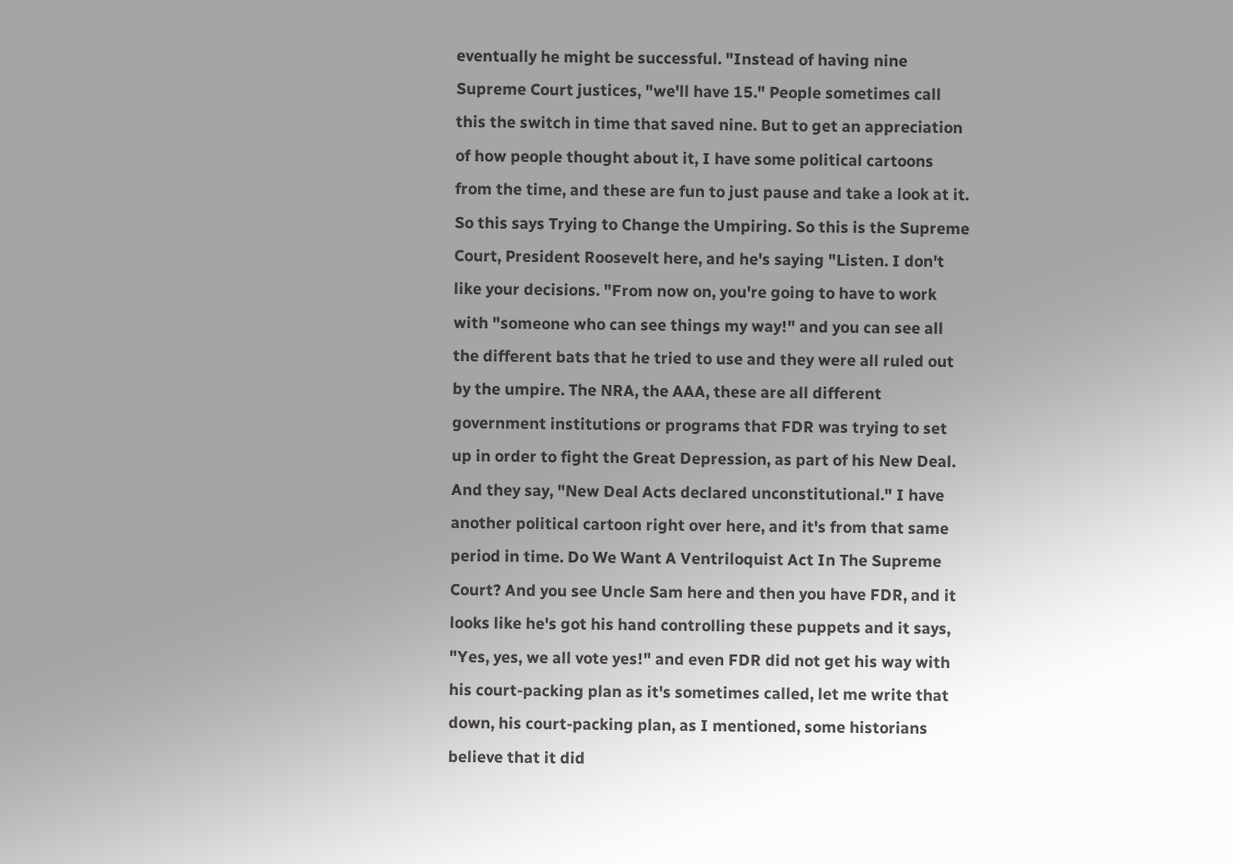eventually he might be successful. "Instead of having nine Supreme Court justices, "we'll have 15." People sometimes call this the switch in time that saved nine. But to get an appreciation of how people thought about it, I have some political cartoons from the time, and these are fun to just pause and take a look at it. So this says Trying to Change the Umpiring. So this is the Supreme Court, President Roosevelt here, and he's saying "Listen. I don't like your decisions. "From now on, you're going to have to work with "someone who can see things my way!" and you can see all the different bats that he tried to use and they were all ruled out by the umpire. The NRA, the AAA, these are all different government institutions or programs that FDR was trying to set up in order to fight the Great Depression, as part of his New Deal. And they say, "New Deal Acts declared unconstitutional." I have another political cartoon right over here, and it's from that same period in time. Do We Want A Ventriloquist Act In The Supreme Court? And you see Uncle Sam here and then you have FDR, and it looks like he's got his hand controlling these puppets and it says, "Yes, yes, we all vote yes!" and even FDR did not get his way with his court-packing plan as it's sometimes called, let me write that down, his court-packing plan, as I mentioned, some historians believe that it did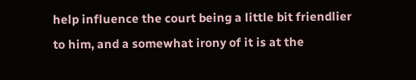help influence the court being a little bit friendlier to him, and a somewhat irony of it is at the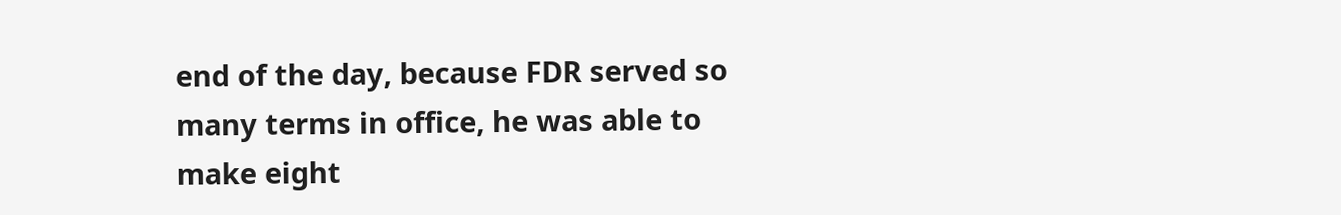end of the day, because FDR served so many terms in office, he was able to make eight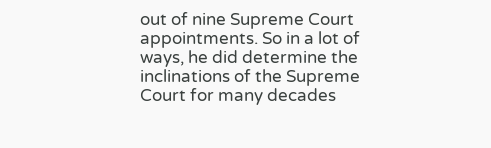out of nine Supreme Court appointments. So in a lot of ways, he did determine the inclinations of the Supreme Court for many decades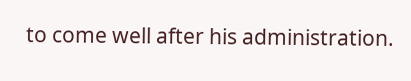to come well after his administration.